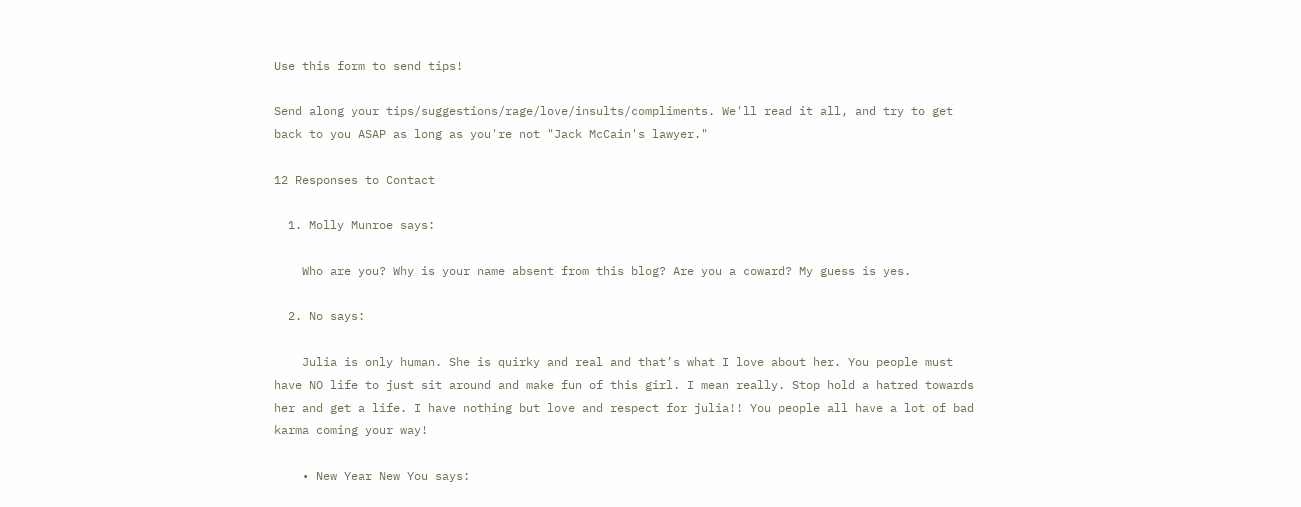Use this form to send tips!

Send along your tips/suggestions/rage/love/insults/compliments. We'll read it all, and try to get back to you ASAP as long as you're not "Jack McCain's lawyer."

12 Responses to Contact

  1. Molly Munroe says:

    Who are you? Why is your name absent from this blog? Are you a coward? My guess is yes.

  2. No says:

    Julia is only human. She is quirky and real and that’s what I love about her. You people must have NO life to just sit around and make fun of this girl. I mean really. Stop hold a hatred towards her and get a life. I have nothing but love and respect for julia!! You people all have a lot of bad karma coming your way!

    • New Year New You says: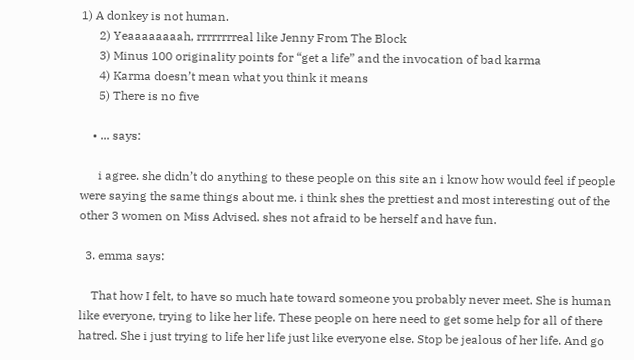1) A donkey is not human.
      2) Yeaaaaaaaah, rrrrrrrreal like Jenny From The Block
      3) Minus 100 originality points for “get a life” and the invocation of bad karma
      4) Karma doesn’t mean what you think it means
      5) There is no five

    • ... says:

      i agree. she didn’t do anything to these people on this site an i know how would feel if people were saying the same things about me. i think shes the prettiest and most interesting out of the other 3 women on Miss Advised. shes not afraid to be herself and have fun.

  3. emma says:

    That how I felt, to have so much hate toward someone you probably never meet. She is human like everyone, trying to like her life. These people on here need to get some help for all of there hatred. She i just trying to life her life just like everyone else. Stop be jealous of her life. And go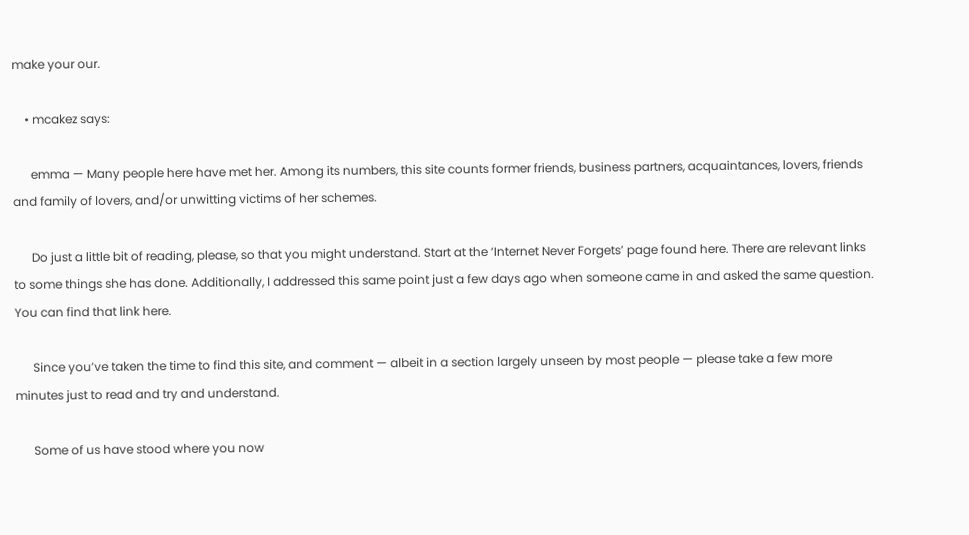make your our.

    • mcakez says:

      emma — Many people here have met her. Among its numbers, this site counts former friends, business partners, acquaintances, lovers, friends and family of lovers, and/or unwitting victims of her schemes.

      Do just a little bit of reading, please, so that you might understand. Start at the ‘Internet Never Forgets’ page found here. There are relevant links to some things she has done. Additionally, I addressed this same point just a few days ago when someone came in and asked the same question. You can find that link here.

      Since you’ve taken the time to find this site, and comment — albeit in a section largely unseen by most people — please take a few more minutes just to read and try and understand.

      Some of us have stood where you now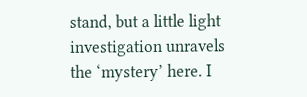stand, but a little light investigation unravels the ‘mystery’ here. I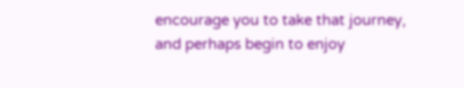encourage you to take that journey, and perhaps begin to enjoy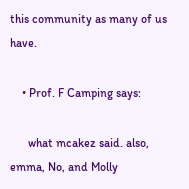this community as many of us have.

    • Prof. F Camping says:

      what mcakez said. also, emma, No, and Molly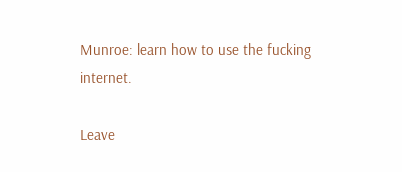Munroe: learn how to use the fucking internet.

Leave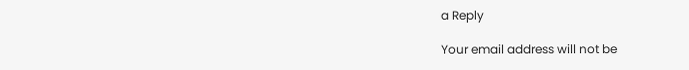a Reply

Your email address will not be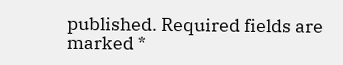published. Required fields are marked *